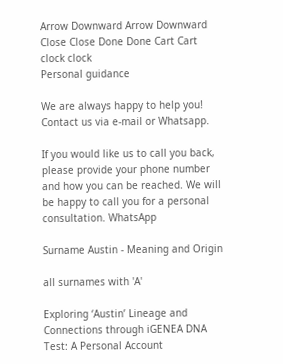Arrow Downward Arrow Downward Close Close Done Done Cart Cart clock clock
Personal guidance

We are always happy to help you! Contact us via e-mail or Whatsapp.

If you would like us to call you back, please provide your phone number and how you can be reached. We will be happy to call you for a personal consultation. WhatsApp

Surname Austin - Meaning and Origin

all surnames with 'A'

Exploring ‘Austin’ Lineage and Connections through iGENEA DNA Test: A Personal Account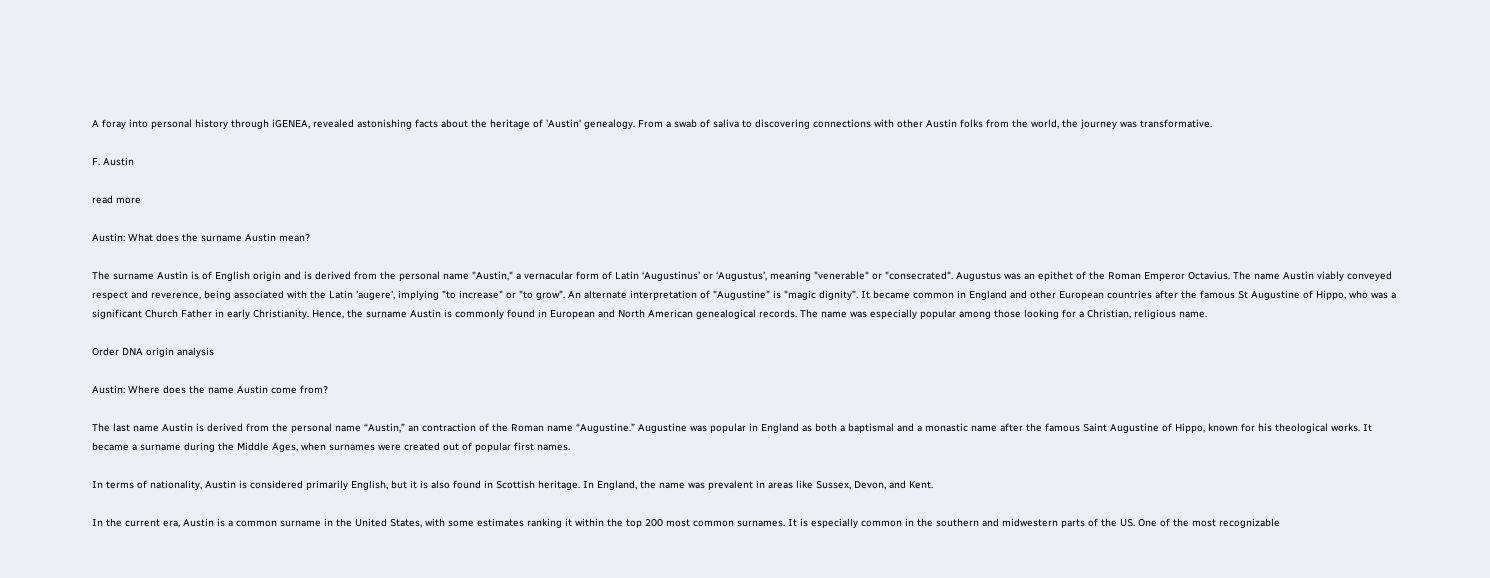A foray into personal history through iGENEA, revealed astonishing facts about the heritage of 'Austin' genealogy. From a swab of saliva to discovering connections with other Austin folks from the world, the journey was transformative.

F. Austin

read more

Austin: What does the surname Austin mean?

The surname Austin is of English origin and is derived from the personal name "Austin," a vernacular form of Latin ‘Augustinus’ or ‘Augustus’, meaning "venerable" or "consecrated". Augustus was an epithet of the Roman Emperor Octavius. The name Austin viably conveyed respect and reverence, being associated with the Latin 'augere', implying "to increase" or "to grow". An alternate interpretation of "Augustine" is "magic dignity". It became common in England and other European countries after the famous St Augustine of Hippo, who was a significant Church Father in early Christianity. Hence, the surname Austin is commonly found in European and North American genealogical records. The name was especially popular among those looking for a Christian, religious name.

Order DNA origin analysis

Austin: Where does the name Austin come from?

The last name Austin is derived from the personal name “Austin,” an contraction of the Roman name “Augustine.” Augustine was popular in England as both a baptismal and a monastic name after the famous Saint Augustine of Hippo, known for his theological works. It became a surname during the Middle Ages, when surnames were created out of popular first names.

In terms of nationality, Austin is considered primarily English, but it is also found in Scottish heritage. In England, the name was prevalent in areas like Sussex, Devon, and Kent.

In the current era, Austin is a common surname in the United States, with some estimates ranking it within the top 200 most common surnames. It is especially common in the southern and midwestern parts of the US. One of the most recognizable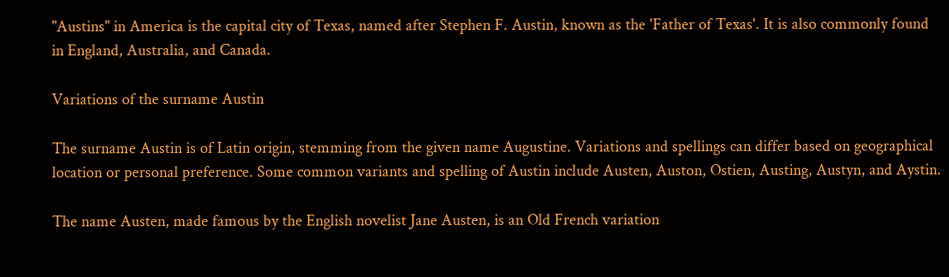"Austins" in America is the capital city of Texas, named after Stephen F. Austin, known as the 'Father of Texas'. It is also commonly found in England, Australia, and Canada.

Variations of the surname Austin

The surname Austin is of Latin origin, stemming from the given name Augustine. Variations and spellings can differ based on geographical location or personal preference. Some common variants and spelling of Austin include Austen, Auston, Ostien, Austing, Austyn, and Aystin.

The name Austen, made famous by the English novelist Jane Austen, is an Old French variation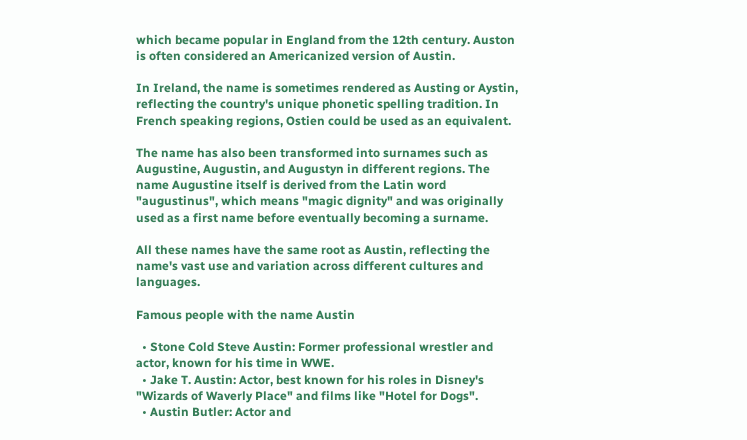which became popular in England from the 12th century. Auston is often considered an Americanized version of Austin.

In Ireland, the name is sometimes rendered as Austing or Aystin, reflecting the country's unique phonetic spelling tradition. In French speaking regions, Ostien could be used as an equivalent.

The name has also been transformed into surnames such as Augustine, Augustin, and Augustyn in different regions. The name Augustine itself is derived from the Latin word "augustinus", which means "magic dignity" and was originally used as a first name before eventually becoming a surname.

All these names have the same root as Austin, reflecting the name's vast use and variation across different cultures and languages.

Famous people with the name Austin

  • Stone Cold Steve Austin: Former professional wrestler and actor, known for his time in WWE.
  • Jake T. Austin: Actor, best known for his roles in Disney's "Wizards of Waverly Place" and films like "Hotel for Dogs".
  • Austin Butler: Actor and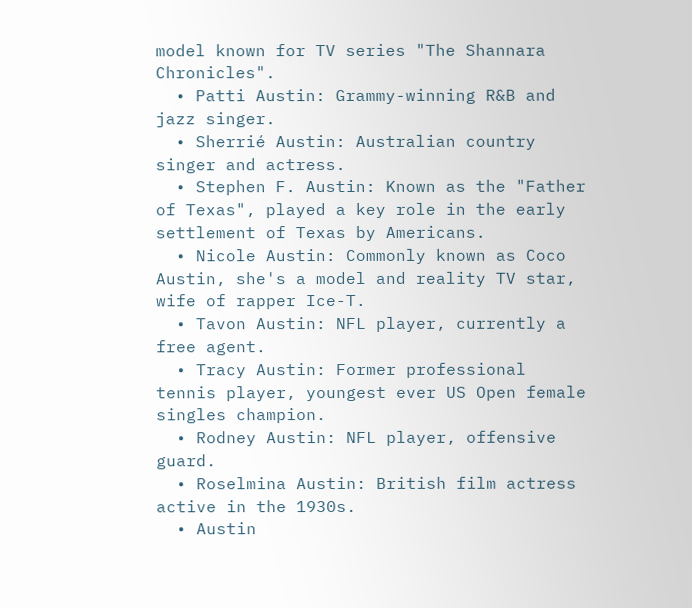model known for TV series "The Shannara Chronicles".
  • Patti Austin: Grammy-winning R&B and jazz singer.
  • Sherrié Austin: Australian country singer and actress.
  • Stephen F. Austin: Known as the "Father of Texas", played a key role in the early settlement of Texas by Americans.
  • Nicole Austin: Commonly known as Coco Austin, she's a model and reality TV star, wife of rapper Ice-T.
  • Tavon Austin: NFL player, currently a free agent.
  • Tracy Austin: Former professional tennis player, youngest ever US Open female singles champion.
  • Rodney Austin: NFL player, offensive guard.
  • Roselmina Austin: British film actress active in the 1930s.
  • Austin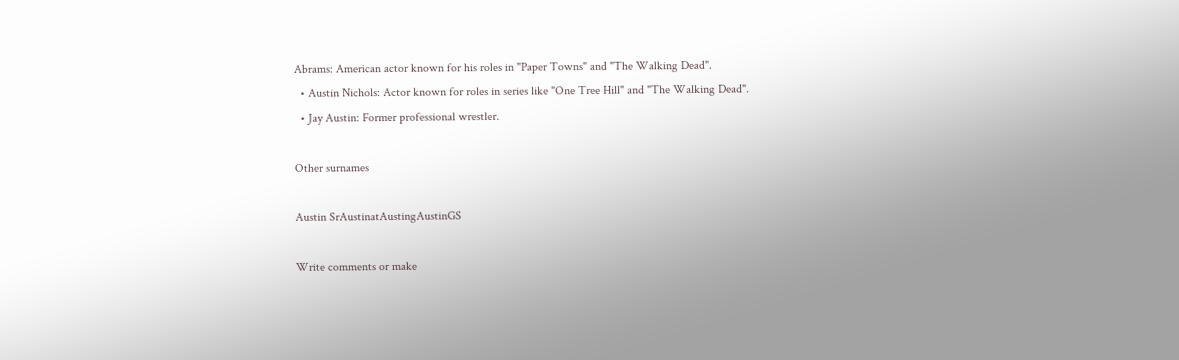Abrams: American actor known for his roles in "Paper Towns" and "The Walking Dead".
  • Austin Nichols: Actor known for roles in series like "One Tree Hill" and "The Walking Dead".
  • Jay Austin: Former professional wrestler.

Other surnames

Austin SrAustinatAustingAustinGS

Write comments or make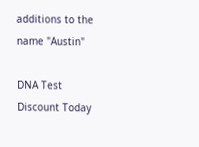additions to the name "Austin"

DNA Test Discount Today